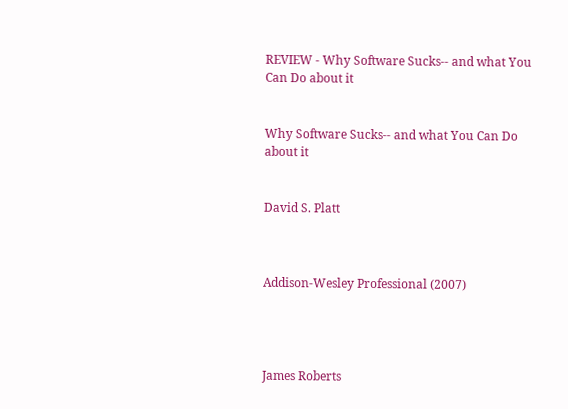REVIEW - Why Software Sucks-- and what You Can Do about it


Why Software Sucks-- and what You Can Do about it


David S. Platt



Addison-Wesley Professional (2007)




James Roberts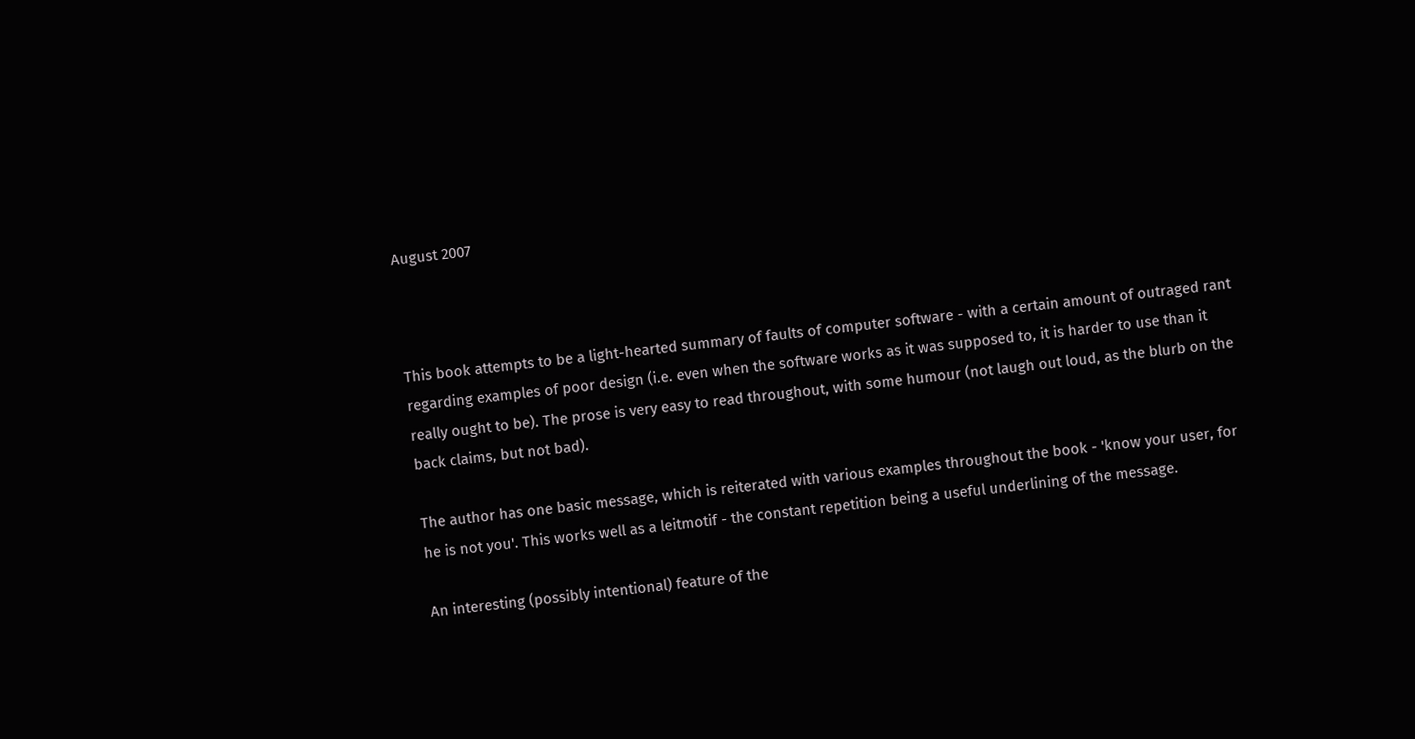August 2007



This book attempts to be a light-hearted summary of faults of computer software - with a certain amount of outraged rant regarding examples of poor design (i.e. even when the software works as it was supposed to, it is harder to use than it really ought to be). The prose is very easy to read throughout, with some humour (not laugh out loud, as the blurb on the back claims, but not bad).

The author has one basic message, which is reiterated with various examples throughout the book - 'know your user, for he is not you'. This works well as a leitmotif - the constant repetition being a useful underlining of the message.

An interesting (possibly intentional) feature of the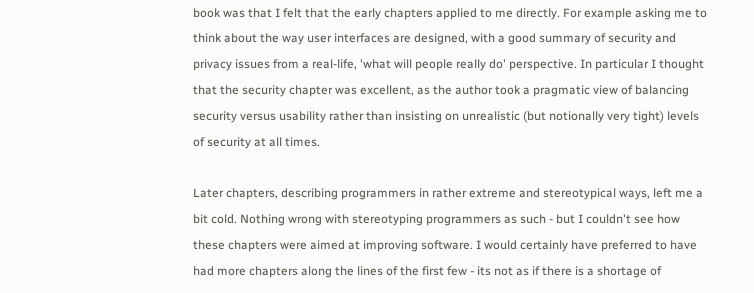book was that I felt that the early chapters applied to me directly. For example asking me to think about the way user interfaces are designed, with a good summary of security and privacy issues from a real-life, 'what will people really do' perspective. In particular I thought that the security chapter was excellent, as the author took a pragmatic view of balancing security versus usability rather than insisting on unrealistic (but notionally very tight) levels of security at all times.

Later chapters, describing programmers in rather extreme and stereotypical ways, left me a bit cold. Nothing wrong with stereotyping programmers as such - but I couldn't see how these chapters were aimed at improving software. I would certainly have preferred to have had more chapters along the lines of the first few - its not as if there is a shortage of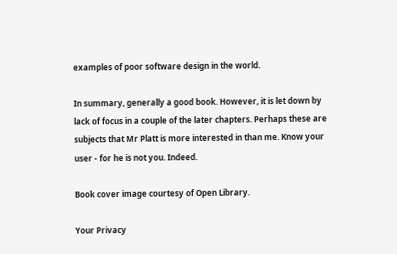examples of poor software design in the world.

In summary, generally a good book. However, it is let down by lack of focus in a couple of the later chapters. Perhaps these are subjects that Mr Platt is more interested in than me. Know your user - for he is not you. Indeed.

Book cover image courtesy of Open Library.

Your Privacy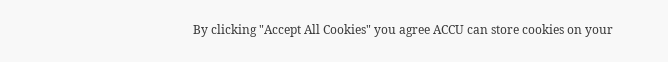By clicking "Accept All Cookies" you agree ACCU can store cookies on your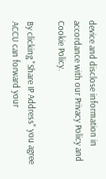device and disclose information in accordance with our Privacy Policy and Cookie Policy.

By clicking "Share IP Address" you agree ACCU can forward your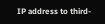IP address to third-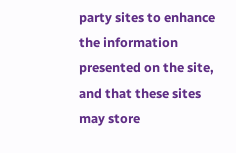party sites to enhance the information presented on the site, and that these sites may store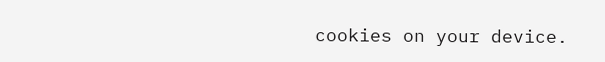cookies on your device.